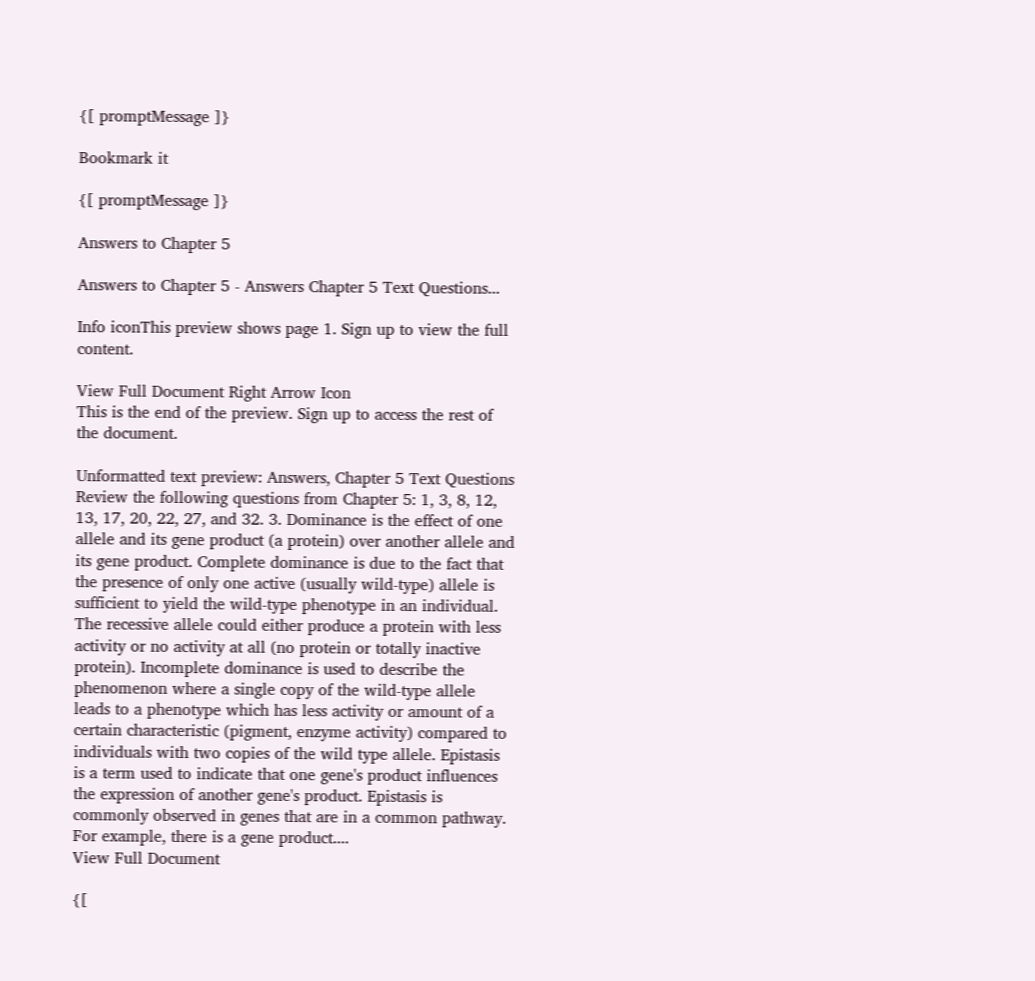{[ promptMessage ]}

Bookmark it

{[ promptMessage ]}

Answers to Chapter 5

Answers to Chapter 5 - Answers Chapter 5 Text Questions...

Info iconThis preview shows page 1. Sign up to view the full content.

View Full Document Right Arrow Icon
This is the end of the preview. Sign up to access the rest of the document.

Unformatted text preview: Answers, Chapter 5 Text Questions Review the following questions from Chapter 5: 1, 3, 8, 12, 13, 17, 20, 22, 27, and 32. 3. Dominance is the effect of one allele and its gene product (a protein) over another allele and its gene product. Complete dominance is due to the fact that the presence of only one active (usually wild-type) allele is sufficient to yield the wild-type phenotype in an individual. The recessive allele could either produce a protein with less activity or no activity at all (no protein or totally inactive protein). Incomplete dominance is used to describe the phenomenon where a single copy of the wild-type allele leads to a phenotype which has less activity or amount of a certain characteristic (pigment, enzyme activity) compared to individuals with two copies of the wild type allele. Epistasis is a term used to indicate that one gene's product influences the expression of another gene's product. Epistasis is commonly observed in genes that are in a common pathway. For example, there is a gene product....
View Full Document

{[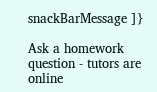snackBarMessage ]}

Ask a homework question - tutors are online